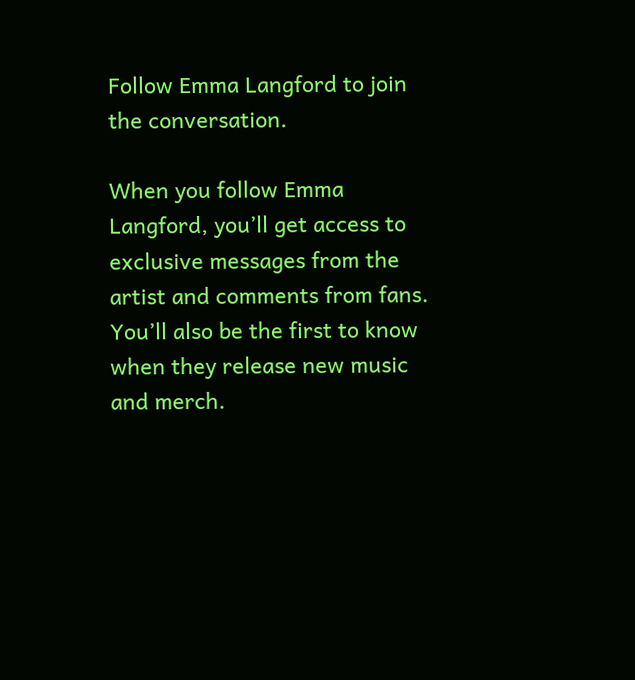Follow Emma Langford to join the conversation.

When you follow Emma Langford, you’ll get access to exclusive messages from the artist and comments from fans. You’ll also be the first to know when they release new music and merch.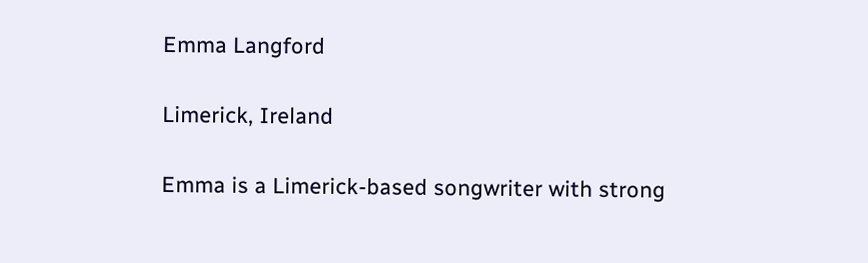Emma Langford

Limerick, Ireland

Emma is a Limerick-based songwriter with strong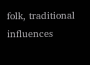folk, traditional influences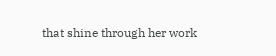that shine through her work